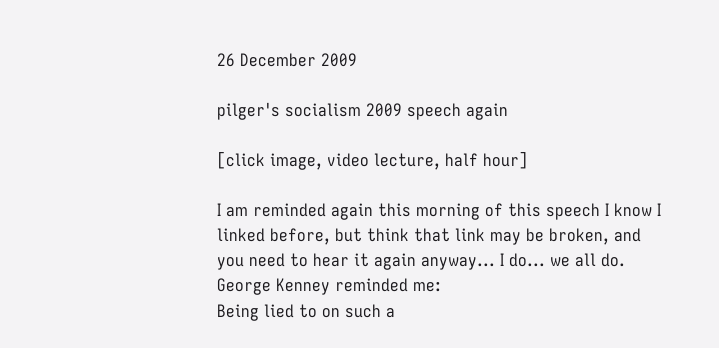26 December 2009

pilger's socialism 2009 speech again

[click image, video lecture, half hour]

I am reminded again this morning of this speech I know I linked before, but think that link may be broken, and you need to hear it again anyway... I do... we all do. George Kenney reminded me:
Being lied to on such a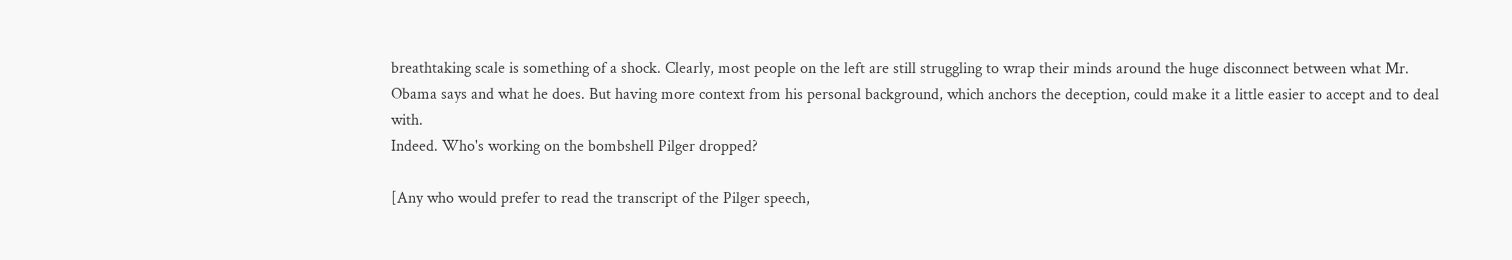breathtaking scale is something of a shock. Clearly, most people on the left are still struggling to wrap their minds around the huge disconnect between what Mr. Obama says and what he does. But having more context from his personal background, which anchors the deception, could make it a little easier to accept and to deal with.
Indeed. Who's working on the bombshell Pilger dropped?

[Any who would prefer to read the transcript of the Pilger speech,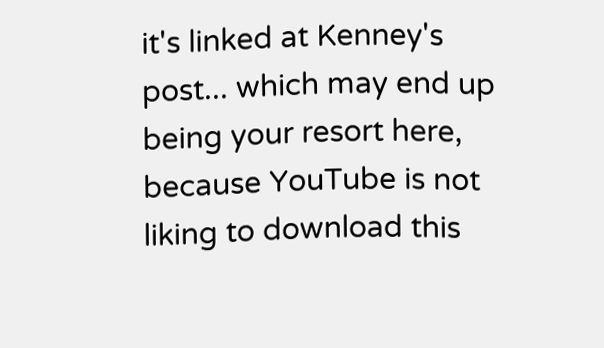it's linked at Kenney's post... which may end up being your resort here, because YouTube is not liking to download this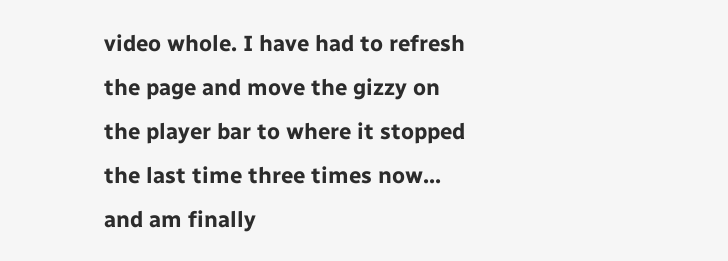video whole. I have had to refresh the page and move the gizzy on the player bar to where it stopped the last time three times now... and am finally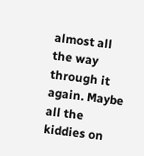almost all the way through it again. Maybe all the kiddies on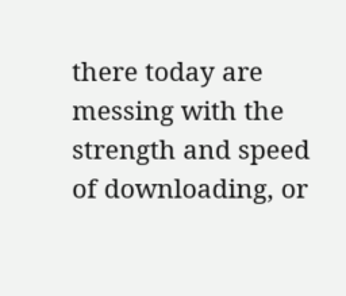there today are messing with the strength and speed of downloading, or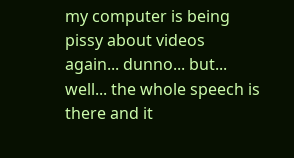my computer is being pissy about videos again... dunno... but... well... the whole speech is there and it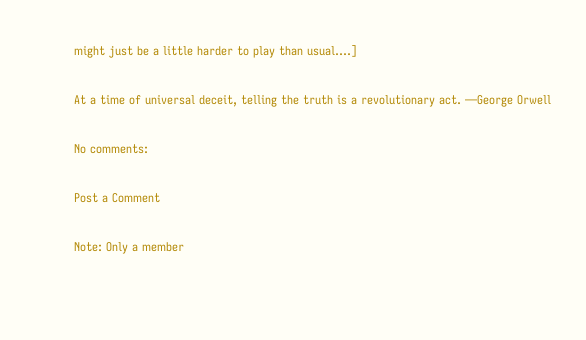might just be a little harder to play than usual....]

At a time of universal deceit, telling the truth is a revolutionary act. —George Orwell

No comments:

Post a Comment

Note: Only a member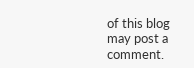of this blog may post a comment.